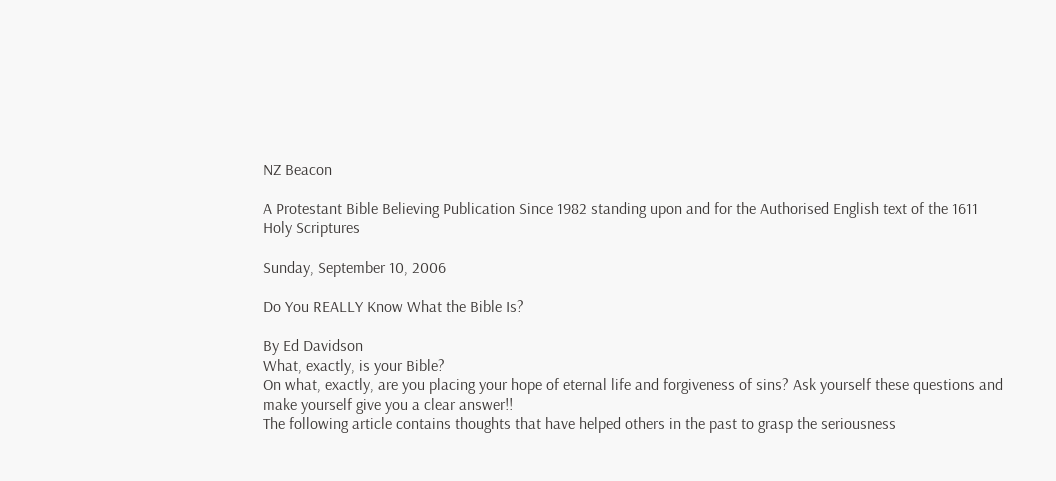NZ Beacon

A Protestant Bible Believing Publication Since 1982 standing upon and for the Authorised English text of the 1611 Holy Scriptures

Sunday, September 10, 2006

Do You REALLY Know What the Bible Is?

By Ed Davidson
What, exactly, is your Bible?
On what, exactly, are you placing your hope of eternal life and forgiveness of sins? Ask yourself these questions and make yourself give you a clear answer!!
The following article contains thoughts that have helped others in the past to grasp the seriousness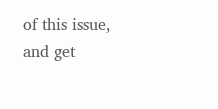of this issue, and get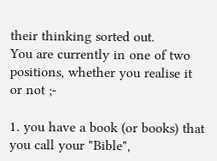their thinking sorted out.
You are currently in one of two positions, whether you realise it or not ;-

1. you have a book (or books) that you call your "Bible",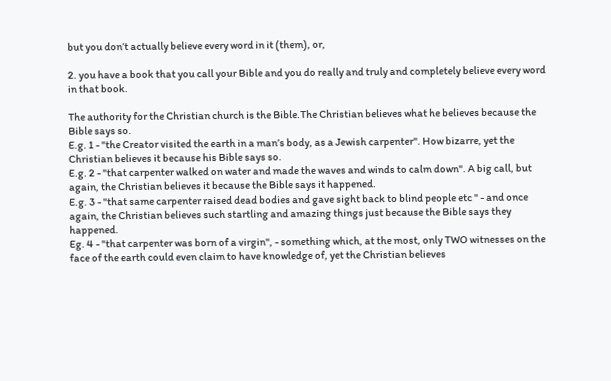but you don’t actually believe every word in it (them), or,

2. you have a book that you call your Bible and you do really and truly and completely believe every word in that book.

The authority for the Christian church is the Bible.The Christian believes what he believes because the Bible says so.
E.g. 1 - "the Creator visited the earth in a man’s body, as a Jewish carpenter". How bizarre, yet the Christian believes it because his Bible says so.
E.g. 2 - "that carpenter walked on water and made the waves and winds to calm down". A big call, but again, the Christian believes it because the Bible says it happened.
E.g. 3 - "that same carpenter raised dead bodies and gave sight back to blind people etc " - and once again, the Christian believes such startling and amazing things just because the Bible says they happened.
Eg. 4 - "that carpenter was born of a virgin", - something which, at the most, only TWO witnesses on the face of the earth could even claim to have knowledge of, yet the Christian believes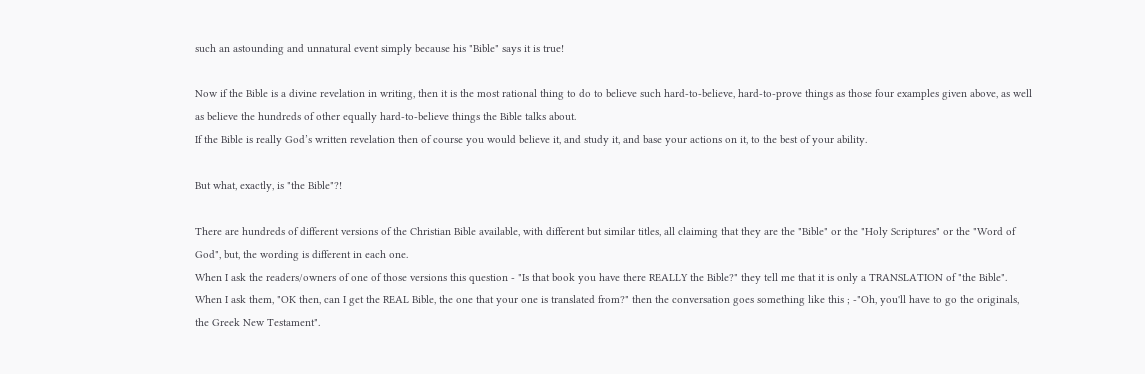such an astounding and unnatural event simply because his "Bible" says it is true!

Now if the Bible is a divine revelation in writing, then it is the most rational thing to do to believe such hard-to-believe, hard-to-prove things as those four examples given above, as well as believe the hundreds of other equally hard-to-believe things the Bible talks about.
If the Bible is really God’s written revelation then of course you would believe it, and study it, and base your actions on it, to the best of your ability.

But what, exactly, is "the Bible"?!

There are hundreds of different versions of the Christian Bible available, with different but similar titles, all claiming that they are the "Bible" or the "Holy Scriptures" or the "Word of God", but, the wording is different in each one.
When I ask the readers/owners of one of those versions this question - "Is that book you have there REALLY the Bible?" they tell me that it is only a TRANSLATION of "the Bible".
When I ask them, "OK then, can I get the REAL Bible, the one that your one is translated from?" then the conversation goes something like this ; -"Oh, you'll have to go the originals, the Greek New Testament".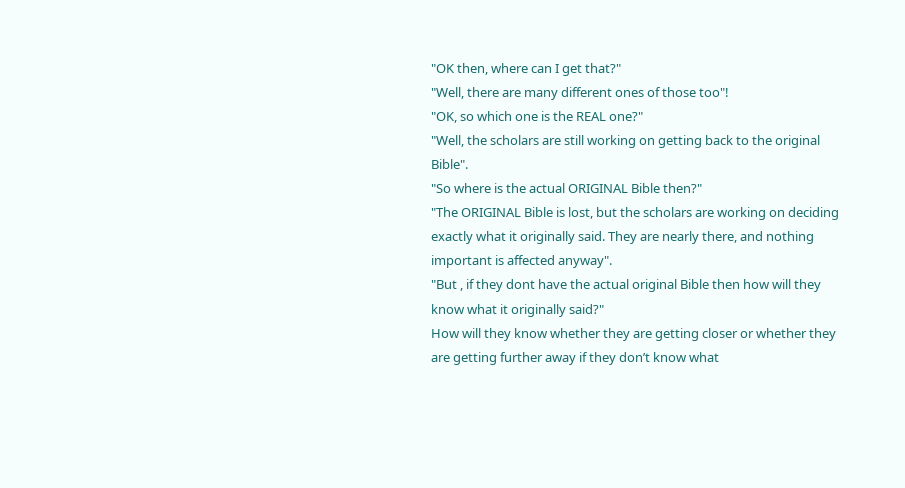"OK then, where can I get that?"
"Well, there are many different ones of those too"!
"OK, so which one is the REAL one?"
"Well, the scholars are still working on getting back to the original Bible".
"So where is the actual ORIGINAL Bible then?"
"The ORIGINAL Bible is lost, but the scholars are working on deciding exactly what it originally said. They are nearly there, and nothing important is affected anyway".
"But , if they dont have the actual original Bible then how will they know what it originally said?"
How will they know whether they are getting closer or whether they are getting further away if they don’t know what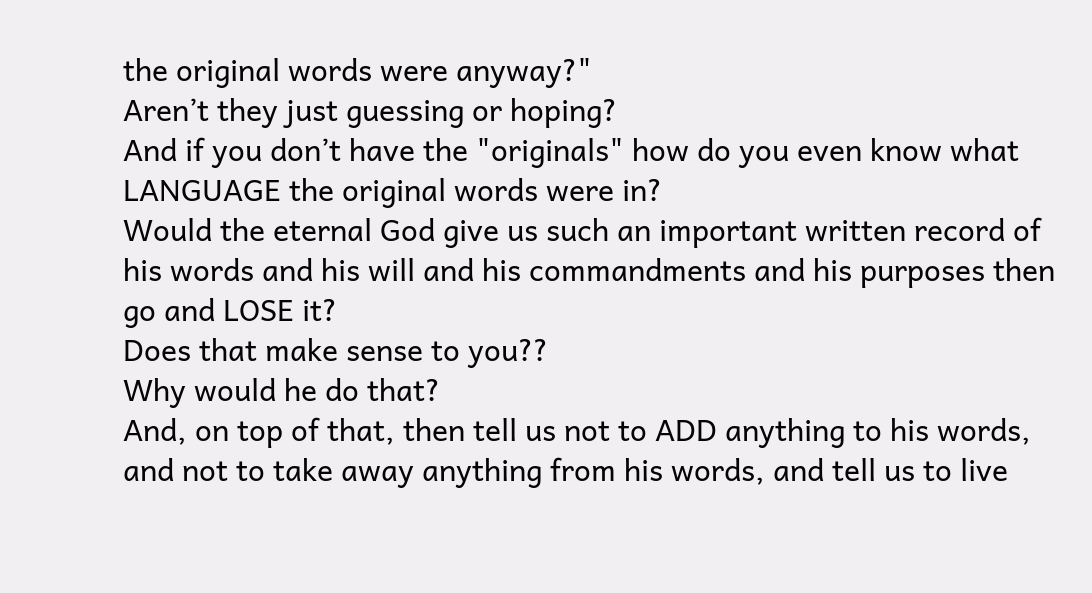the original words were anyway?"
Aren’t they just guessing or hoping?
And if you don’t have the "originals" how do you even know what LANGUAGE the original words were in?
Would the eternal God give us such an important written record of his words and his will and his commandments and his purposes then go and LOSE it?
Does that make sense to you??
Why would he do that?
And, on top of that, then tell us not to ADD anything to his words, and not to take away anything from his words, and tell us to live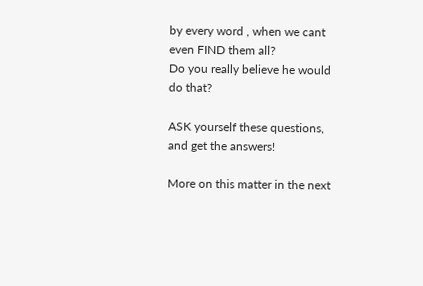by every word , when we cant even FIND them all?
Do you really believe he would do that?

ASK yourself these questions, and get the answers!

More on this matter in the next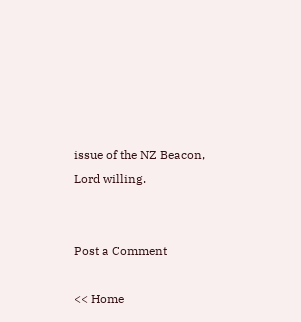issue of the NZ Beacon, Lord willing.


Post a Comment

<< Home